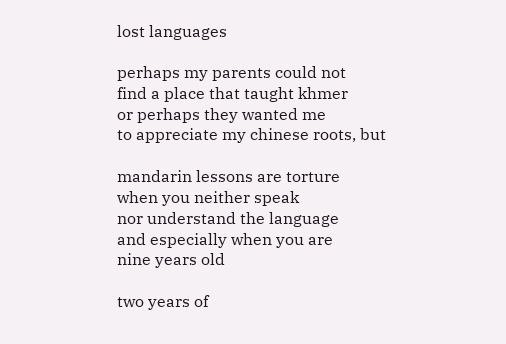lost languages

perhaps my parents could not
find a place that taught khmer
or perhaps they wanted me
to appreciate my chinese roots, but

mandarin lessons are torture
when you neither speak
nor understand the language
and especially when you are
nine years old

two years of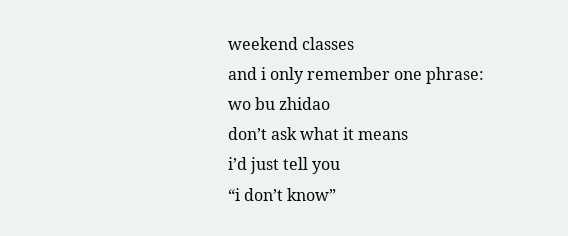weekend classes
and i only remember one phrase:
wo bu zhidao
don’t ask what it means
i’d just tell you
“i don’t know”